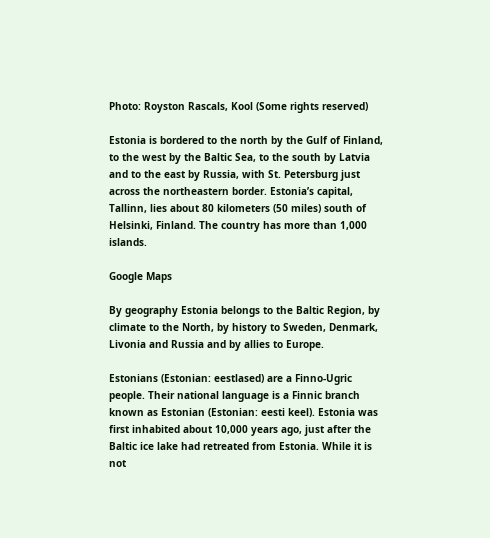Photo: Royston Rascals, Kool (Some rights reserved)

Estonia is bordered to the north by the Gulf of Finland, to the west by the Baltic Sea, to the south by Latvia and to the east by Russia, with St. Petersburg just across the northeastern border. Estonia’s capital, Tallinn, lies about 80 kilometers (50 miles) south of Helsinki, Finland. The country has more than 1,000 islands.

Google Maps

By geography Estonia belongs to the Baltic Region, by climate to the North, by history to Sweden, Denmark, Livonia and Russia and by allies to Europe.

Estonians (Estonian: eestlased) are a Finno-Ugric people. Their national language is a Finnic branch known as Estonian (Estonian: eesti keel). Estonia was first inhabited about 10,000 years ago, just after the Baltic ice lake had retreated from Estonia. While it is not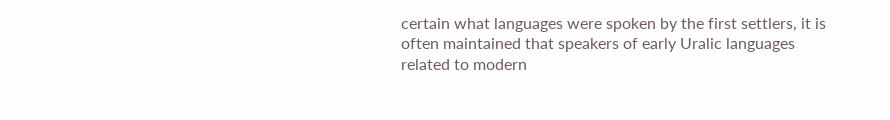certain what languages were spoken by the first settlers, it is often maintained that speakers of early Uralic languages related to modern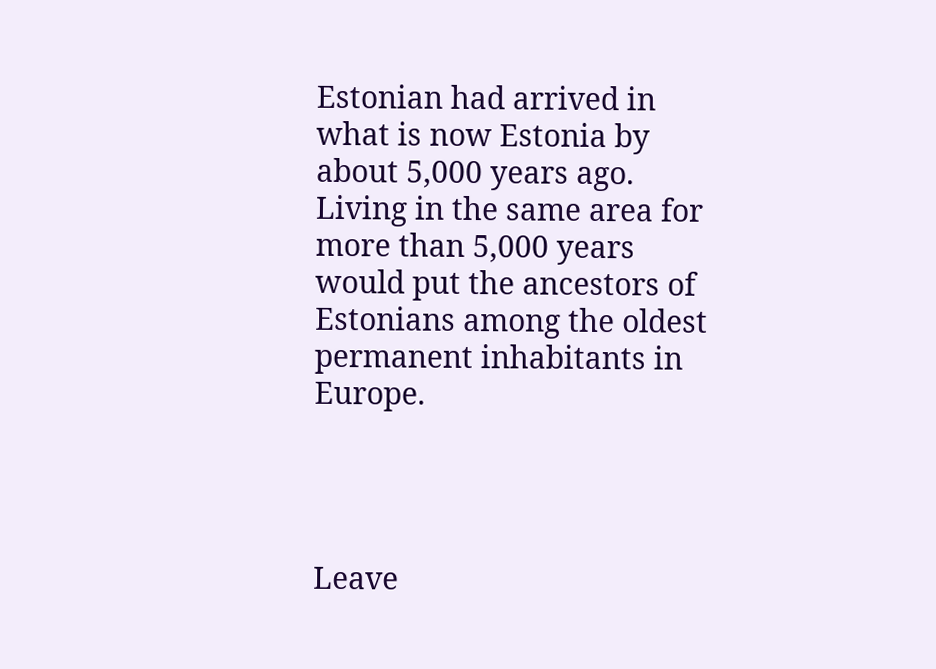Estonian had arrived in what is now Estonia by about 5,000 years ago. Living in the same area for more than 5,000 years would put the ancestors of Estonians among the oldest permanent inhabitants in Europe.




Leave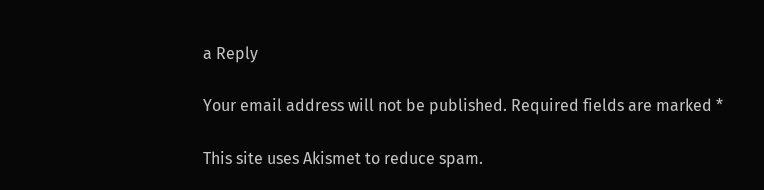a Reply

Your email address will not be published. Required fields are marked *

This site uses Akismet to reduce spam.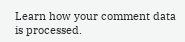Learn how your comment data is processed.